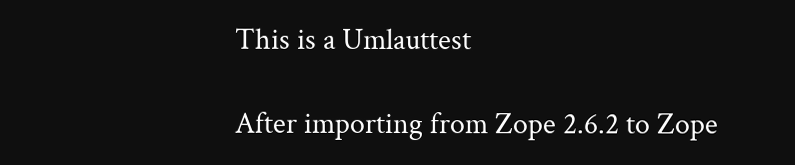This is a Umlauttest

After importing from Zope 2.6.2 to Zope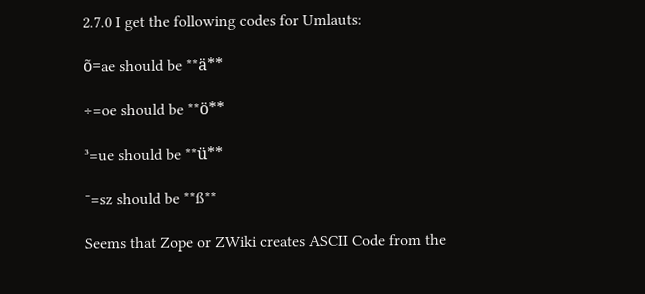2.7.0 I get the following codes for Umlauts:

õ=ae should be **ä**

÷=oe should be **ö**

³=ue should be **ü**

¯=sz should be **ß**

Seems that Zope or ZWiki creates ASCII Code from the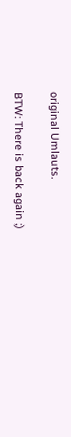original Umlauts.

BTW: There is back again ;)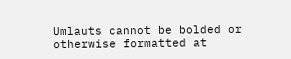Umlauts cannot be bolded or otherwise formatted at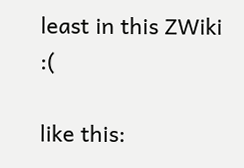least in this ZWiki :(

like this: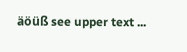äöüß see upper text ...